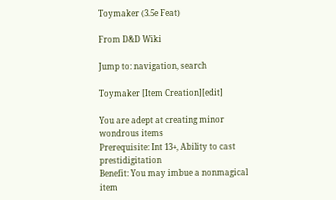Toymaker (3.5e Feat)

From D&D Wiki

Jump to: navigation, search

Toymaker [Item Creation][edit]

You are adept at creating minor wondrous items
Prerequisite: Int 13+, Ability to cast prestidigitation
Benefit: You may imbue a nonmagical item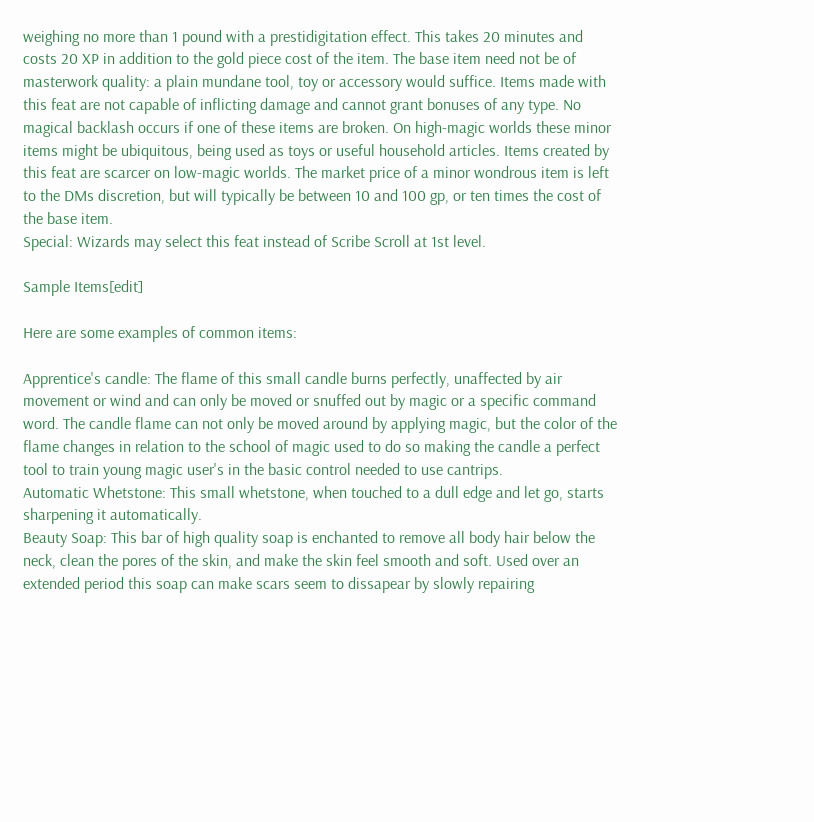weighing no more than 1 pound with a prestidigitation effect. This takes 20 minutes and costs 20 XP in addition to the gold piece cost of the item. The base item need not be of masterwork quality: a plain mundane tool, toy or accessory would suffice. Items made with this feat are not capable of inflicting damage and cannot grant bonuses of any type. No magical backlash occurs if one of these items are broken. On high-magic worlds these minor items might be ubiquitous, being used as toys or useful household articles. Items created by this feat are scarcer on low-magic worlds. The market price of a minor wondrous item is left to the DMs discretion, but will typically be between 10 and 100 gp, or ten times the cost of the base item.
Special: Wizards may select this feat instead of Scribe Scroll at 1st level.

Sample Items[edit]

Here are some examples of common items:

Apprentice's candle: The flame of this small candle burns perfectly, unaffected by air movement or wind and can only be moved or snuffed out by magic or a specific command word. The candle flame can not only be moved around by applying magic, but the color of the flame changes in relation to the school of magic used to do so making the candle a perfect tool to train young magic user's in the basic control needed to use cantrips.
Automatic Whetstone: This small whetstone, when touched to a dull edge and let go, starts sharpening it automatically.
Beauty Soap: This bar of high quality soap is enchanted to remove all body hair below the neck, clean the pores of the skin, and make the skin feel smooth and soft. Used over an extended period this soap can make scars seem to dissapear by slowly repairing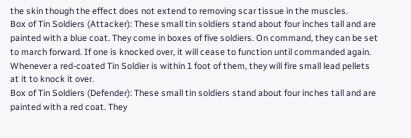the skin though the effect does not extend to removing scar tissue in the muscles.
Box of Tin Soldiers (Attacker): These small tin soldiers stand about four inches tall and are painted with a blue coat. They come in boxes of five soldiers. On command, they can be set to march forward. If one is knocked over, it will cease to function until commanded again. Whenever a red-coated Tin Soldier is within 1 foot of them, they will fire small lead pellets at it to knock it over.
Box of Tin Soldiers (Defender): These small tin soldiers stand about four inches tall and are painted with a red coat. They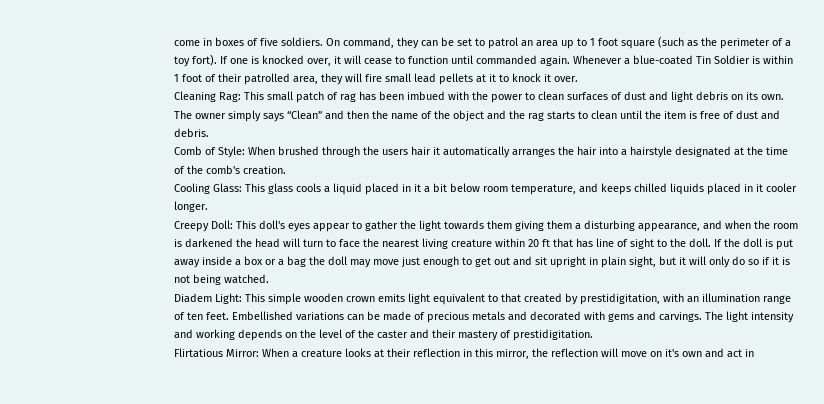come in boxes of five soldiers. On command, they can be set to patrol an area up to 1 foot square (such as the perimeter of a toy fort). If one is knocked over, it will cease to function until commanded again. Whenever a blue-coated Tin Soldier is within 1 foot of their patrolled area, they will fire small lead pellets at it to knock it over.
Cleaning Rag: This small patch of rag has been imbued with the power to clean surfaces of dust and light debris on its own. The owner simply says “Clean” and then the name of the object and the rag starts to clean until the item is free of dust and debris.
Comb of Style: When brushed through the users hair it automatically arranges the hair into a hairstyle designated at the time of the comb's creation.
Cooling Glass: This glass cools a liquid placed in it a bit below room temperature, and keeps chilled liquids placed in it cooler longer.
Creepy Doll: This doll's eyes appear to gather the light towards them giving them a disturbing appearance, and when the room is darkened the head will turn to face the nearest living creature within 20 ft that has line of sight to the doll. If the doll is put away inside a box or a bag the doll may move just enough to get out and sit upright in plain sight, but it will only do so if it is not being watched.
Diadem Light: This simple wooden crown emits light equivalent to that created by prestidigitation, with an illumination range of ten feet. Embellished variations can be made of precious metals and decorated with gems and carvings. The light intensity and working depends on the level of the caster and their mastery of prestidigitation.
Flirtatious Mirror: When a creature looks at their reflection in this mirror, the reflection will move on it's own and act in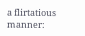a flirtatious manner: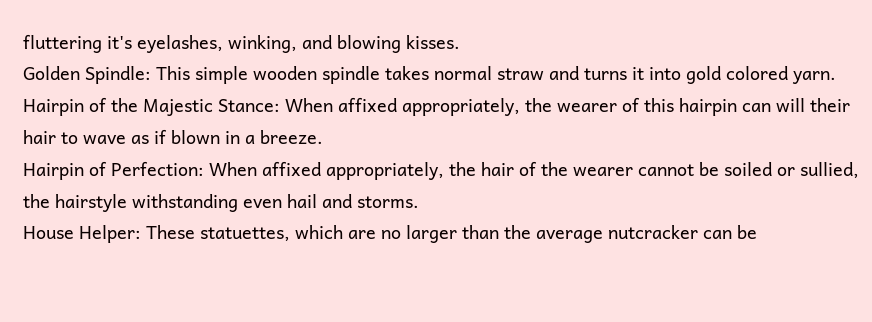fluttering it's eyelashes, winking, and blowing kisses.
Golden Spindle: This simple wooden spindle takes normal straw and turns it into gold colored yarn.
Hairpin of the Majestic Stance: When affixed appropriately, the wearer of this hairpin can will their hair to wave as if blown in a breeze.
Hairpin of Perfection: When affixed appropriately, the hair of the wearer cannot be soiled or sullied, the hairstyle withstanding even hail and storms.
House Helper: These statuettes, which are no larger than the average nutcracker can be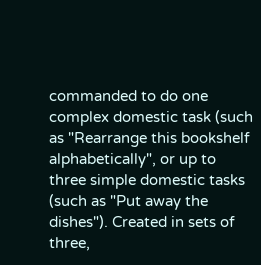commanded to do one complex domestic task (such as "Rearrange this bookshelf alphabetically", or up to three simple domestic tasks (such as "Put away the dishes"). Created in sets of three,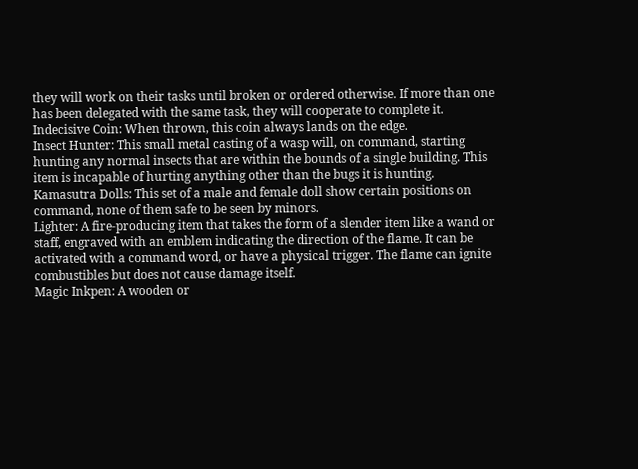they will work on their tasks until broken or ordered otherwise. If more than one has been delegated with the same task, they will cooperate to complete it.
Indecisive Coin: When thrown, this coin always lands on the edge.
Insect Hunter: This small metal casting of a wasp will, on command, starting hunting any normal insects that are within the bounds of a single building. This item is incapable of hurting anything other than the bugs it is hunting.
Kamasutra Dolls: This set of a male and female doll show certain positions on command, none of them safe to be seen by minors.
Lighter: A fire-producing item that takes the form of a slender item like a wand or staff, engraved with an emblem indicating the direction of the flame. It can be activated with a command word, or have a physical trigger. The flame can ignite combustibles but does not cause damage itself.
Magic Inkpen: A wooden or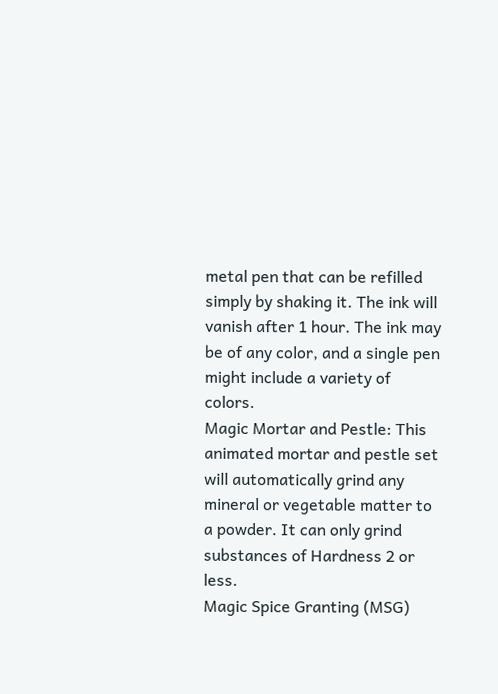metal pen that can be refilled simply by shaking it. The ink will vanish after 1 hour. The ink may be of any color, and a single pen might include a variety of colors.
Magic Mortar and Pestle: This animated mortar and pestle set will automatically grind any mineral or vegetable matter to a powder. It can only grind substances of Hardness 2 or less.
Magic Spice Granting (MSG)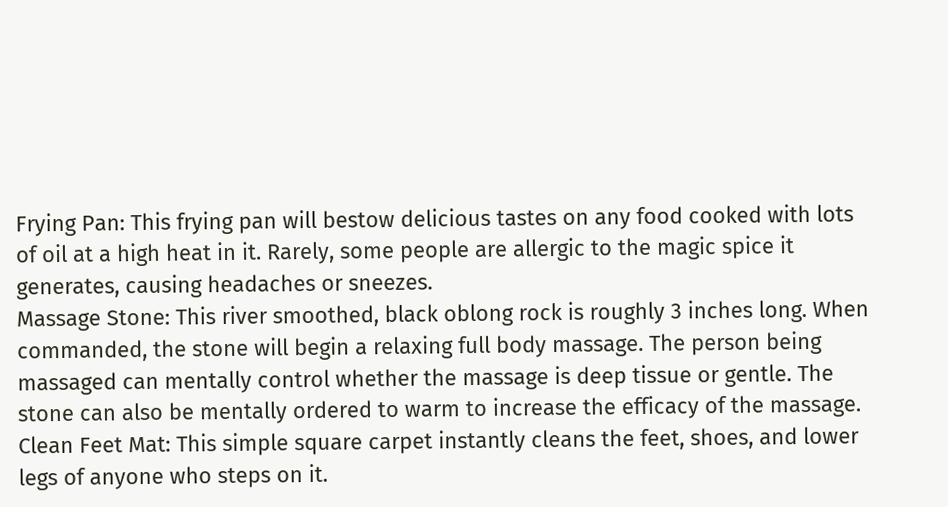Frying Pan: This frying pan will bestow delicious tastes on any food cooked with lots of oil at a high heat in it. Rarely, some people are allergic to the magic spice it generates, causing headaches or sneezes.
Massage Stone: This river smoothed, black oblong rock is roughly 3 inches long. When commanded, the stone will begin a relaxing full body massage. The person being massaged can mentally control whether the massage is deep tissue or gentle. The stone can also be mentally ordered to warm to increase the efficacy of the massage.
Clean Feet Mat: This simple square carpet instantly cleans the feet, shoes, and lower legs of anyone who steps on it.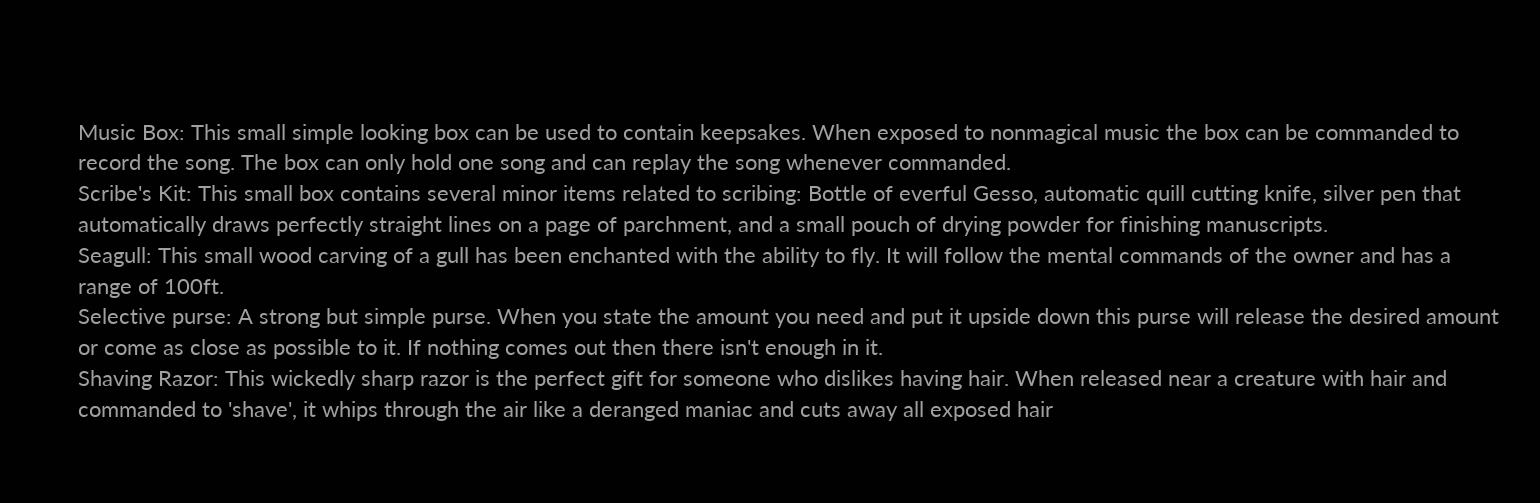Music Box: This small simple looking box can be used to contain keepsakes. When exposed to nonmagical music the box can be commanded to record the song. The box can only hold one song and can replay the song whenever commanded.
Scribe's Kit: This small box contains several minor items related to scribing: Bottle of everful Gesso, automatic quill cutting knife, silver pen that automatically draws perfectly straight lines on a page of parchment, and a small pouch of drying powder for finishing manuscripts.
Seagull: This small wood carving of a gull has been enchanted with the ability to fly. It will follow the mental commands of the owner and has a range of 100ft.
Selective purse: A strong but simple purse. When you state the amount you need and put it upside down this purse will release the desired amount or come as close as possible to it. If nothing comes out then there isn't enough in it.
Shaving Razor: This wickedly sharp razor is the perfect gift for someone who dislikes having hair. When released near a creature with hair and commanded to 'shave', it whips through the air like a deranged maniac and cuts away all exposed hair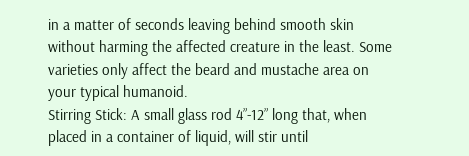in a matter of seconds leaving behind smooth skin without harming the affected creature in the least. Some varieties only affect the beard and mustache area on your typical humanoid.
Stirring Stick: A small glass rod 4”-12” long that, when placed in a container of liquid, will stir until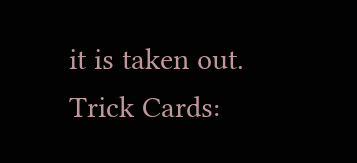it is taken out.
Trick Cards: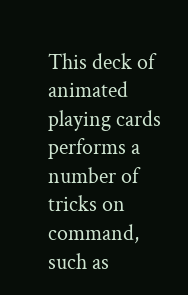This deck of animated playing cards performs a number of tricks on command, such as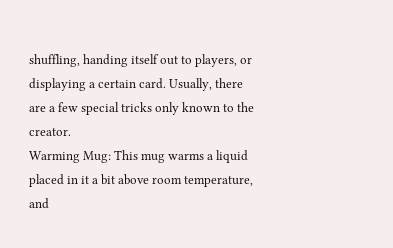shuffling, handing itself out to players, or displaying a certain card. Usually, there are a few special tricks only known to the creator.
Warming Mug: This mug warms a liquid placed in it a bit above room temperature, and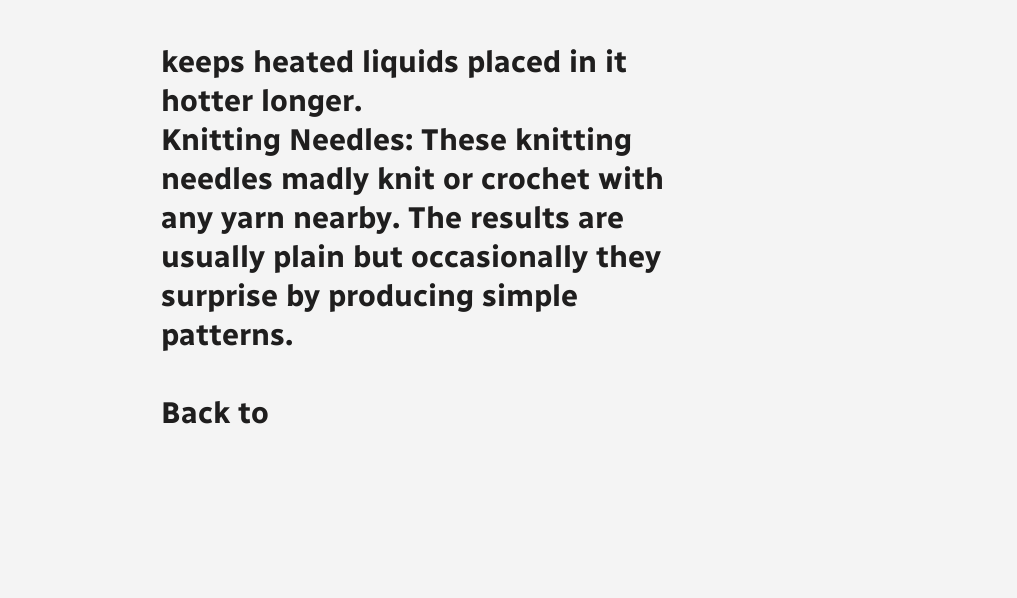keeps heated liquids placed in it hotter longer.
Knitting Needles: These knitting needles madly knit or crochet with any yarn nearby. The results are usually plain but occasionally they surprise by producing simple patterns.

Back to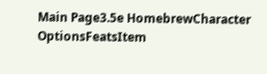Main Page3.5e HomebrewCharacter OptionsFeatsItem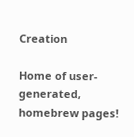Creation

Home of user-generated,
homebrew pages!